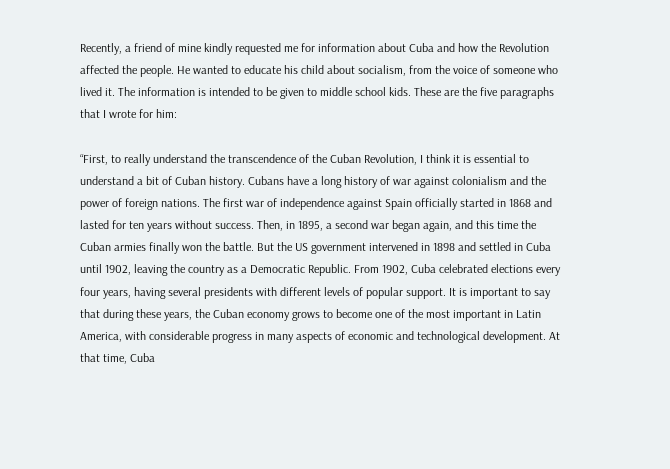Recently, a friend of mine kindly requested me for information about Cuba and how the Revolution affected the people. He wanted to educate his child about socialism, from the voice of someone who lived it. The information is intended to be given to middle school kids. These are the five paragraphs that I wrote for him:

“First, to really understand the transcendence of the Cuban Revolution, I think it is essential to understand a bit of Cuban history. Cubans have a long history of war against colonialism and the power of foreign nations. The first war of independence against Spain officially started in 1868 and lasted for ten years without success. Then, in 1895, a second war began again, and this time the Cuban armies finally won the battle. But the US government intervened in 1898 and settled in Cuba until 1902, leaving the country as a Democratic Republic. From 1902, Cuba celebrated elections every four years, having several presidents with different levels of popular support. It is important to say that during these years, the Cuban economy grows to become one of the most important in Latin America, with considerable progress in many aspects of economic and technological development. At that time, Cuba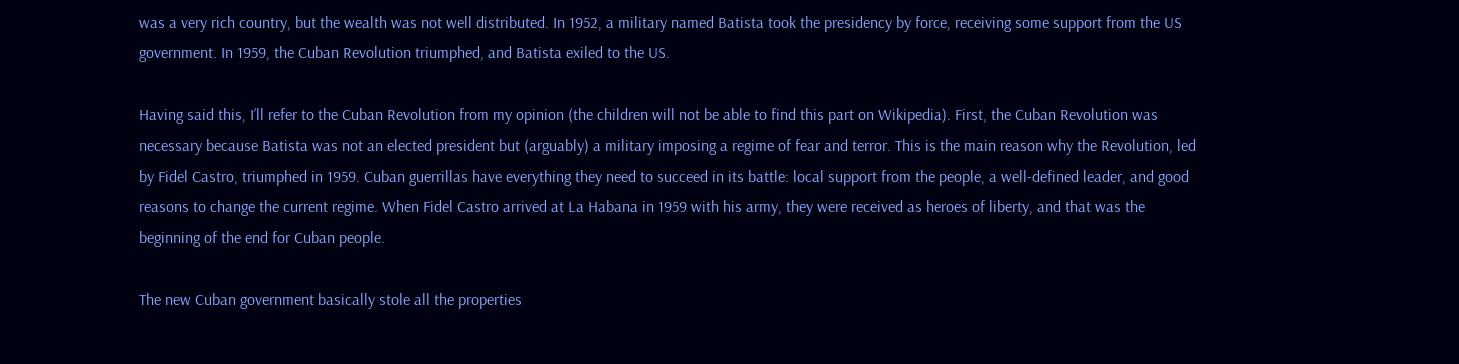was a very rich country, but the wealth was not well distributed. In 1952, a military named Batista took the presidency by force, receiving some support from the US government. In 1959, the Cuban Revolution triumphed, and Batista exiled to the US.

Having said this, I’ll refer to the Cuban Revolution from my opinion (the children will not be able to find this part on Wikipedia). First, the Cuban Revolution was necessary because Batista was not an elected president but (arguably) a military imposing a regime of fear and terror. This is the main reason why the Revolution, led by Fidel Castro, triumphed in 1959. Cuban guerrillas have everything they need to succeed in its battle: local support from the people, a well-defined leader, and good reasons to change the current regime. When Fidel Castro arrived at La Habana in 1959 with his army, they were received as heroes of liberty, and that was the beginning of the end for Cuban people.

The new Cuban government basically stole all the properties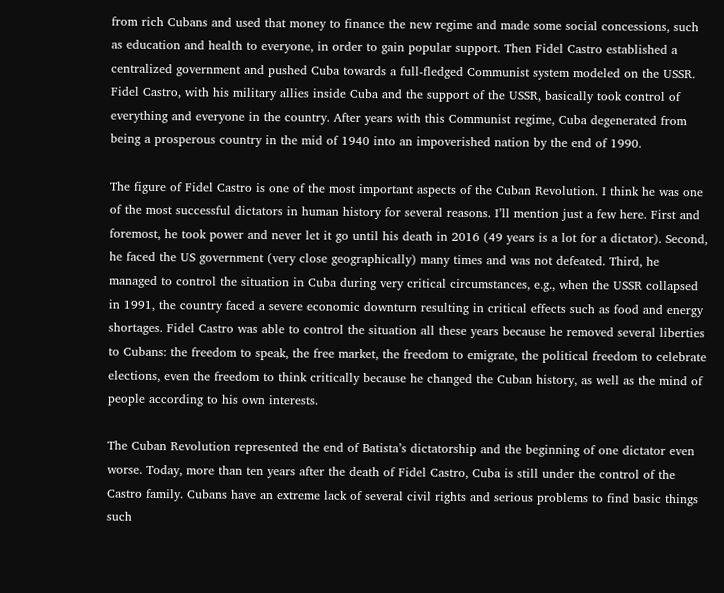from rich Cubans and used that money to finance the new regime and made some social concessions, such as education and health to everyone, in order to gain popular support. Then Fidel Castro established a centralized government and pushed Cuba towards a full-fledged Communist system modeled on the USSR. Fidel Castro, with his military allies inside Cuba and the support of the USSR, basically took control of everything and everyone in the country. After years with this Communist regime, Cuba degenerated from being a prosperous country in the mid of 1940 into an impoverished nation by the end of 1990.

The figure of Fidel Castro is one of the most important aspects of the Cuban Revolution. I think he was one of the most successful dictators in human history for several reasons. I’ll mention just a few here. First and foremost, he took power and never let it go until his death in 2016 (49 years is a lot for a dictator). Second, he faced the US government (very close geographically) many times and was not defeated. Third, he managed to control the situation in Cuba during very critical circumstances, e.g., when the USSR collapsed in 1991, the country faced a severe economic downturn resulting in critical effects such as food and energy shortages. Fidel Castro was able to control the situation all these years because he removed several liberties to Cubans: the freedom to speak, the free market, the freedom to emigrate, the political freedom to celebrate elections, even the freedom to think critically because he changed the Cuban history, as well as the mind of people according to his own interests.

The Cuban Revolution represented the end of Batista’s dictatorship and the beginning of one dictator even worse. Today, more than ten years after the death of Fidel Castro, Cuba is still under the control of the Castro family. Cubans have an extreme lack of several civil rights and serious problems to find basic things such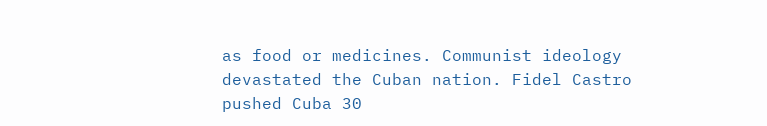as food or medicines. Communist ideology devastated the Cuban nation. Fidel Castro pushed Cuba 30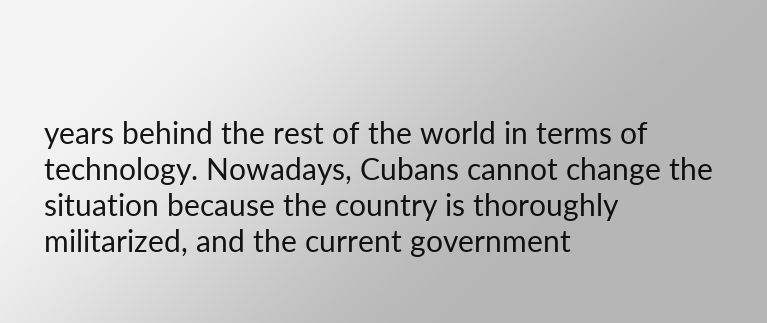years behind the rest of the world in terms of technology. Nowadays, Cubans cannot change the situation because the country is thoroughly militarized, and the current government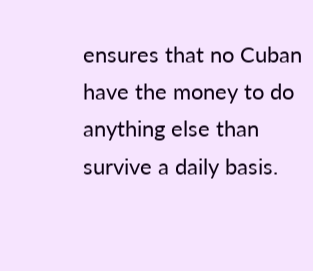ensures that no Cuban have the money to do anything else than survive a daily basis.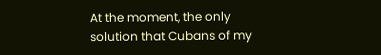At the moment, the only solution that Cubans of my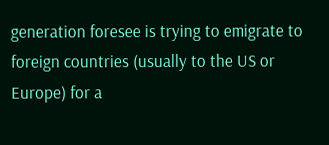generation foresee is trying to emigrate to foreign countries (usually to the US or Europe) for a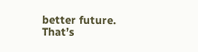better future. That’s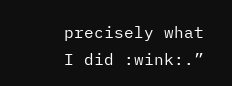precisely what I did :wink:.”